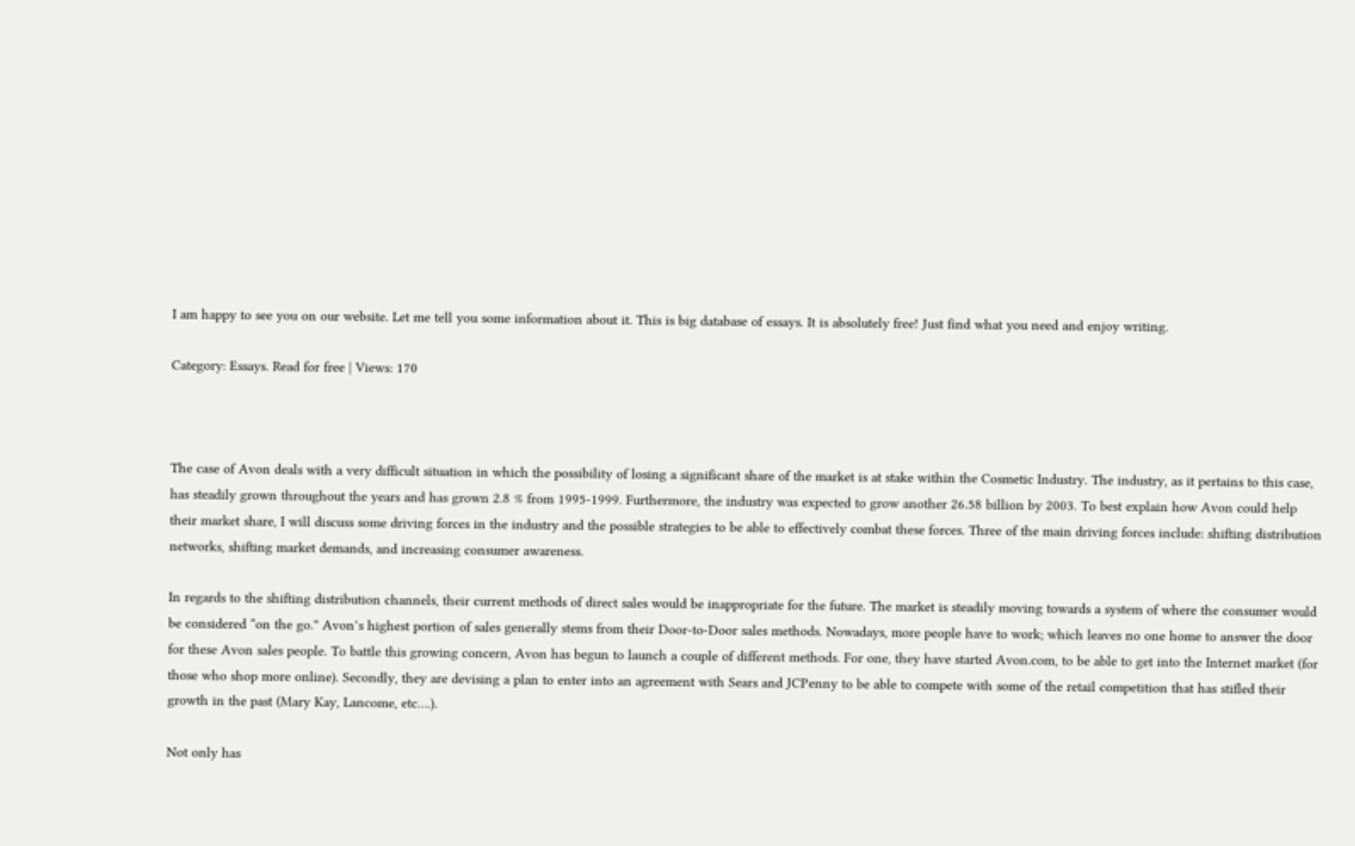I am happy to see you on our website. Let me tell you some information about it. This is big database of essays. It is absolutely free! Just find what you need and enjoy writing.

Category: Essays. Read for free | Views: 170



The case of Avon deals with a very difficult situation in which the possibility of losing a significant share of the market is at stake within the Cosmetic Industry. The industry, as it pertains to this case, has steadily grown throughout the years and has grown 2.8 % from 1995-1999. Furthermore, the industry was expected to grow another 26.58 billion by 2003. To best explain how Avon could help their market share, I will discuss some driving forces in the industry and the possible strategies to be able to effectively combat these forces. Three of the main driving forces include: shifting distribution networks, shifting market demands, and increasing consumer awareness.

In regards to the shifting distribution channels, their current methods of direct sales would be inappropriate for the future. The market is steadily moving towards a system of where the consumer would be considered “on the go.” Avon’s highest portion of sales generally stems from their Door-to-Door sales methods. Nowadays, more people have to work; which leaves no one home to answer the door for these Avon sales people. To battle this growing concern, Avon has begun to launch a couple of different methods. For one, they have started Avon.com, to be able to get into the Internet market (for those who shop more online). Secondly, they are devising a plan to enter into an agreement with Sears and JCPenny to be able to compete with some of the retail competition that has stifled their growth in the past (Mary Kay, Lancome, etc….).

Not only has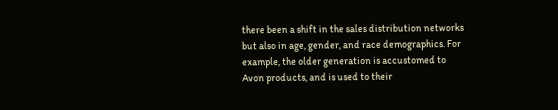there been a shift in the sales distribution networks but also in age, gender, and race demographics. For example, the older generation is accustomed to Avon products, and is used to their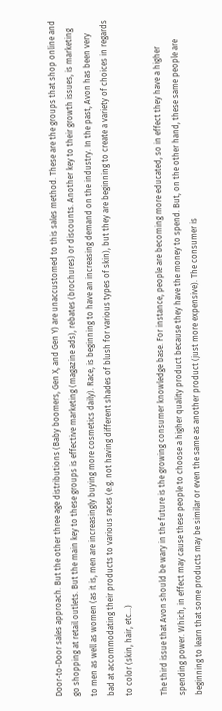Door-to-Door sales approach. But the other three age distributions (Baby boomers, Gen X, and Gen Y) are unaccustomed to this sales method. These are the groups that shop online and go shopping at retail outlets. But the main key to these groups is effective marketing (magazine ads), rebates (brochures) or discounts. Another key to their growth issues, is marketing to men as well as women (as it is, men are increasingly buying more cosmetics daily). Race, is beginning to have an increasing demand on the industry. In the past, Avon has been very bad at accommodating their products to various races (e.g. not having different shades of blush for various types of skin), but they are beginning to create a variety of choices in regards to color (skin, hair, etc…)

The third issue that Avon should be wary in the future is the growing consumer knowledge base. For instance, people are becoming more educated, so in effect they have a higher spending power. Which, in effect may cause these people to choose a higher quality product because they have the money to spend. But, on the other hand, these same people are beginning to learn that some products may be similar or even the same as another product (just more expensive). The consumer is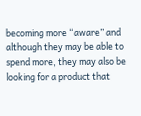becoming more “aware” and although they may be able to spend more, they may also be looking for a product that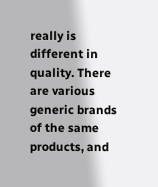really is different in quality. There are various generic brands of the same products, and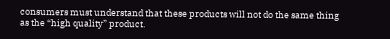consumers must understand that these products will not do the same thing as the “high quality” product.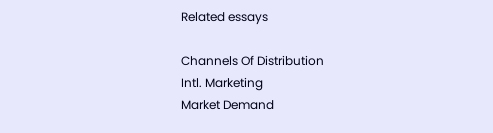Related essays

Channels Of Distribution
Intl. Marketing
Market Demand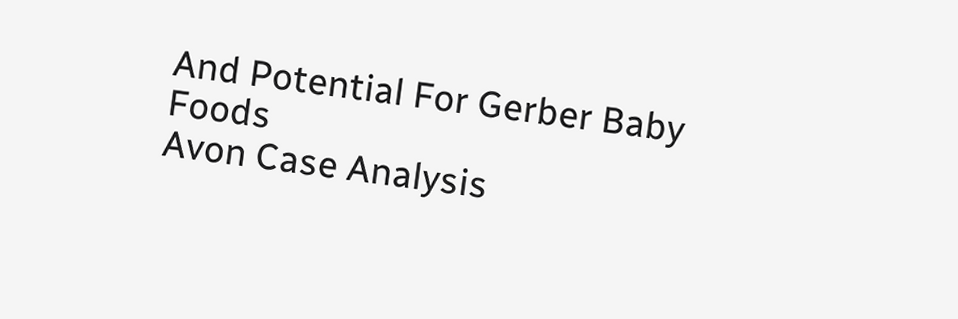And Potential For Gerber Baby Foods
Avon Case Analysis